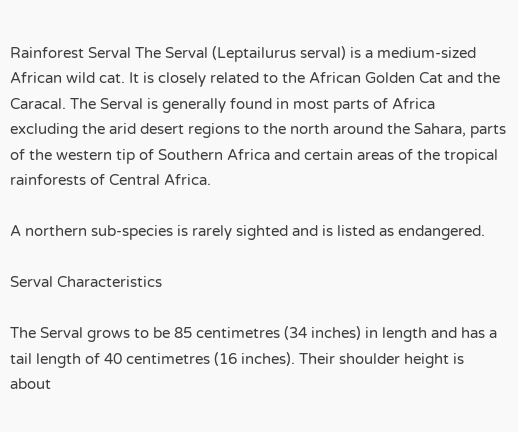Rainforest Serval The Serval (Leptailurus serval) is a medium-sized African wild cat. It is closely related to the African Golden Cat and the Caracal. The Serval is generally found in most parts of Africa excluding the arid desert regions to the north around the Sahara, parts of the western tip of Southern Africa and certain areas of the tropical rainforests of Central Africa.

A northern sub-species is rarely sighted and is listed as endangered.

Serval Characteristics

The Serval grows to be 85 centimetres (34 inches) in length and has a tail length of 40 centimetres (16 inches). Their shoulder height is about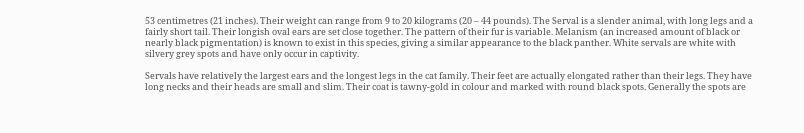53 centimetres (21 inches). Their weight can range from 9 to 20 kilograms (20 – 44 pounds). The Serval is a slender animal, with long legs and a fairly short tail. Their longish oval ears are set close together. The pattern of their fur is variable. Melanism (an increased amount of black or nearly black pigmentation) is known to exist in this species, giving a similar appearance to the black panther. White servals are white with silvery grey spots and have only occur in captivity.

Servals have relatively the largest ears and the longest legs in the cat family. Their feet are actually elongated rather than their legs. They have long necks and their heads are small and slim. Their coat is tawny-gold in colour and marked with round black spots. Generally the spots are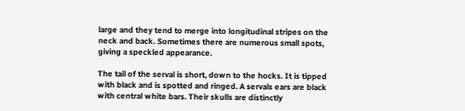large and they tend to merge into longitudinal stripes on the neck and back. Sometimes there are numerous small spots, giving a speckled appearance.

The tail of the serval is short, down to the hocks. It is tipped with black and is spotted and ringed. A servals ears are black with central white bars. Their skulls are distinctly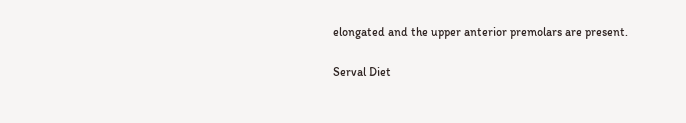elongated and the upper anterior premolars are present.

Serval Diet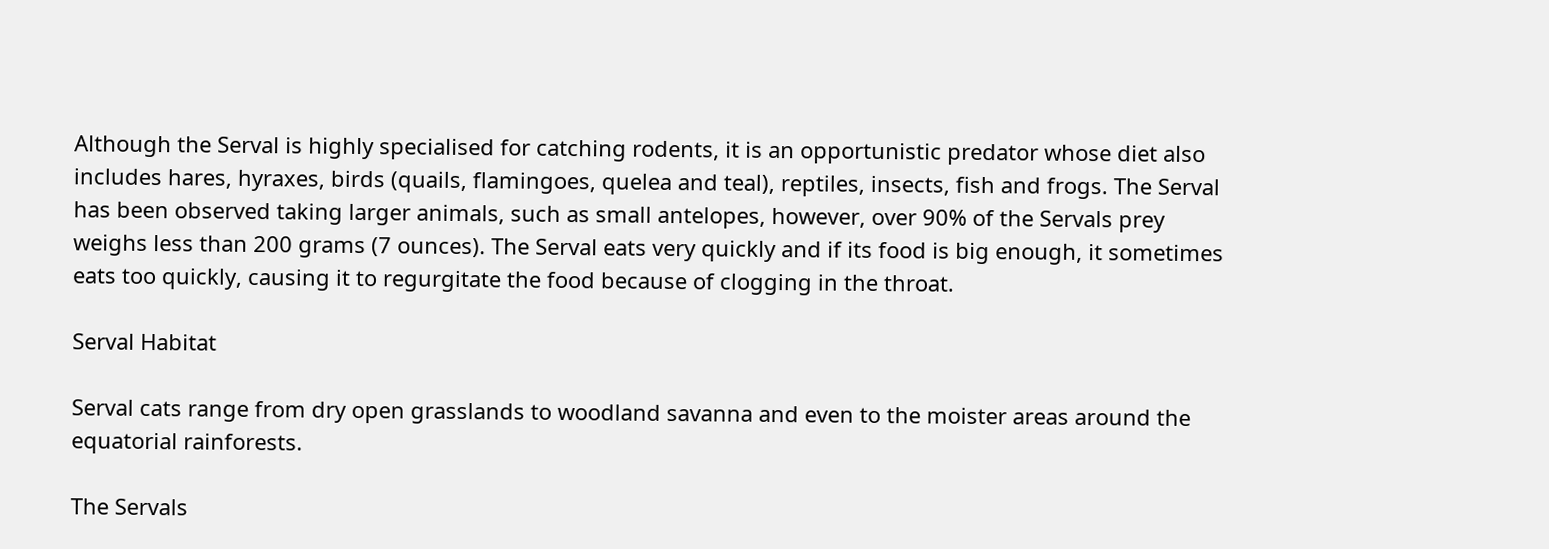Although the Serval is highly specialised for catching rodents, it is an opportunistic predator whose diet also includes hares, hyraxes, birds (quails, flamingoes, quelea and teal), reptiles, insects, fish and frogs. The Serval has been observed taking larger animals, such as small antelopes, however, over 90% of the Servals prey weighs less than 200 grams (7 ounces). The Serval eats very quickly and if its food is big enough, it sometimes eats too quickly, causing it to regurgitate the food because of clogging in the throat.

Serval Habitat

Serval cats range from dry open grasslands to woodland savanna and even to the moister areas around the equatorial rainforests.

The Servals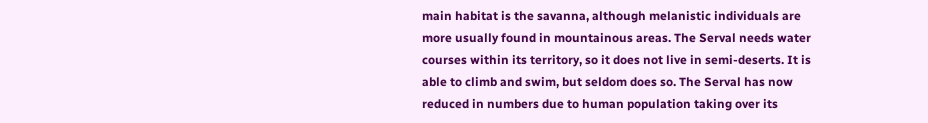main habitat is the savanna, although melanistic individuals are more usually found in mountainous areas. The Serval needs water courses within its territory, so it does not live in semi-deserts. It is able to climb and swim, but seldom does so. The Serval has now reduced in numbers due to human population taking over its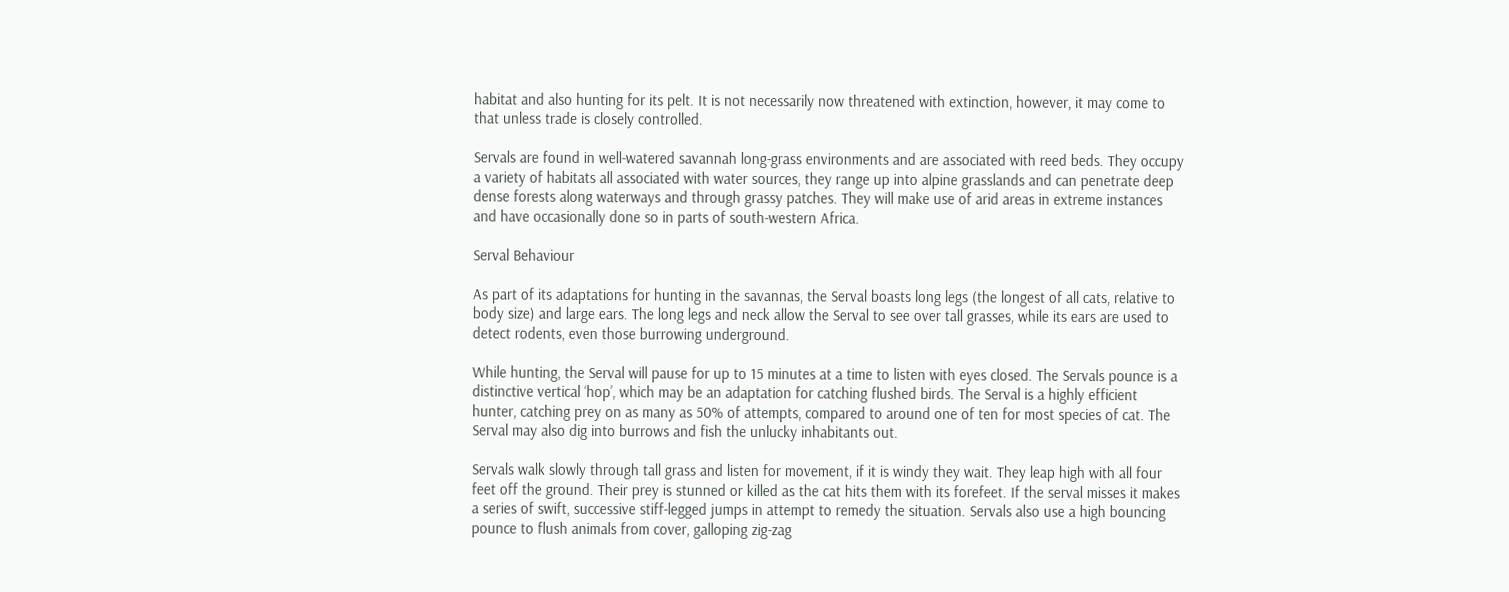habitat and also hunting for its pelt. It is not necessarily now threatened with extinction, however, it may come to that unless trade is closely controlled.

Servals are found in well-watered savannah long-grass environments and are associated with reed beds. They occupy a variety of habitats all associated with water sources, they range up into alpine grasslands and can penetrate deep dense forests along waterways and through grassy patches. They will make use of arid areas in extreme instances and have occasionally done so in parts of south-western Africa.

Serval Behaviour

As part of its adaptations for hunting in the savannas, the Serval boasts long legs (the longest of all cats, relative to body size) and large ears. The long legs and neck allow the Serval to see over tall grasses, while its ears are used to detect rodents, even those burrowing underground.

While hunting, the Serval will pause for up to 15 minutes at a time to listen with eyes closed. The Servals pounce is a distinctive vertical ‘hop’, which may be an adaptation for catching flushed birds. The Serval is a highly efficient hunter, catching prey on as many as 50% of attempts, compared to around one of ten for most species of cat. The Serval may also dig into burrows and fish the unlucky inhabitants out.

Servals walk slowly through tall grass and listen for movement, if it is windy they wait. They leap high with all four feet off the ground. Their prey is stunned or killed as the cat hits them with its forefeet. If the serval misses it makes a series of swift, successive stiff-legged jumps in attempt to remedy the situation. Servals also use a high bouncing pounce to flush animals from cover, galloping zig-zag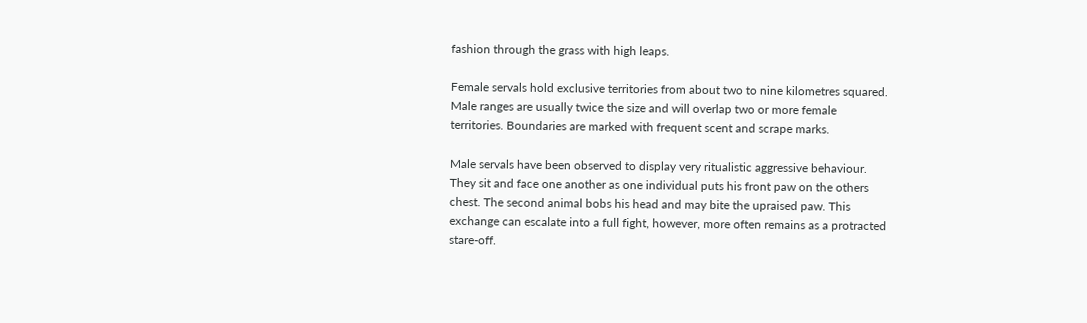fashion through the grass with high leaps.

Female servals hold exclusive territories from about two to nine kilometres squared. Male ranges are usually twice the size and will overlap two or more female territories. Boundaries are marked with frequent scent and scrape marks.

Male servals have been observed to display very ritualistic aggressive behaviour. They sit and face one another as one individual puts his front paw on the others chest. The second animal bobs his head and may bite the upraised paw. This exchange can escalate into a full fight, however, more often remains as a protracted stare-off.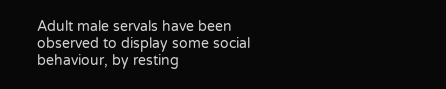Adult male servals have been observed to display some social behaviour, by resting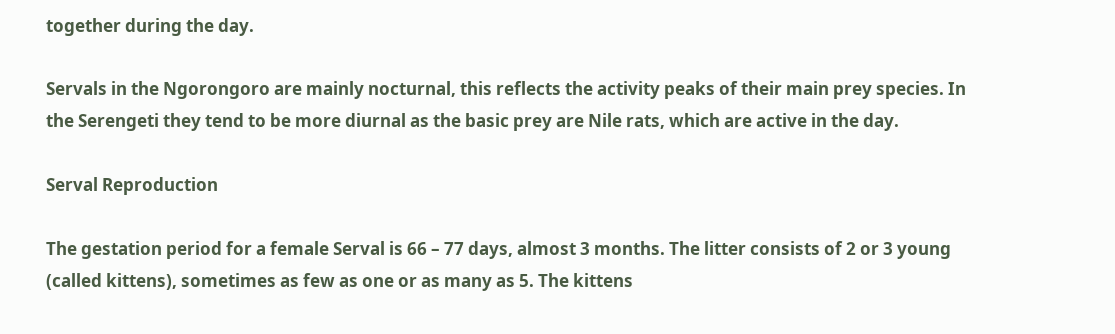together during the day.

Servals in the Ngorongoro are mainly nocturnal, this reflects the activity peaks of their main prey species. In the Serengeti they tend to be more diurnal as the basic prey are Nile rats, which are active in the day.

Serval Reproduction

The gestation period for a female Serval is 66 – 77 days, almost 3 months. The litter consists of 2 or 3 young (called kittens), sometimes as few as one or as many as 5. The kittens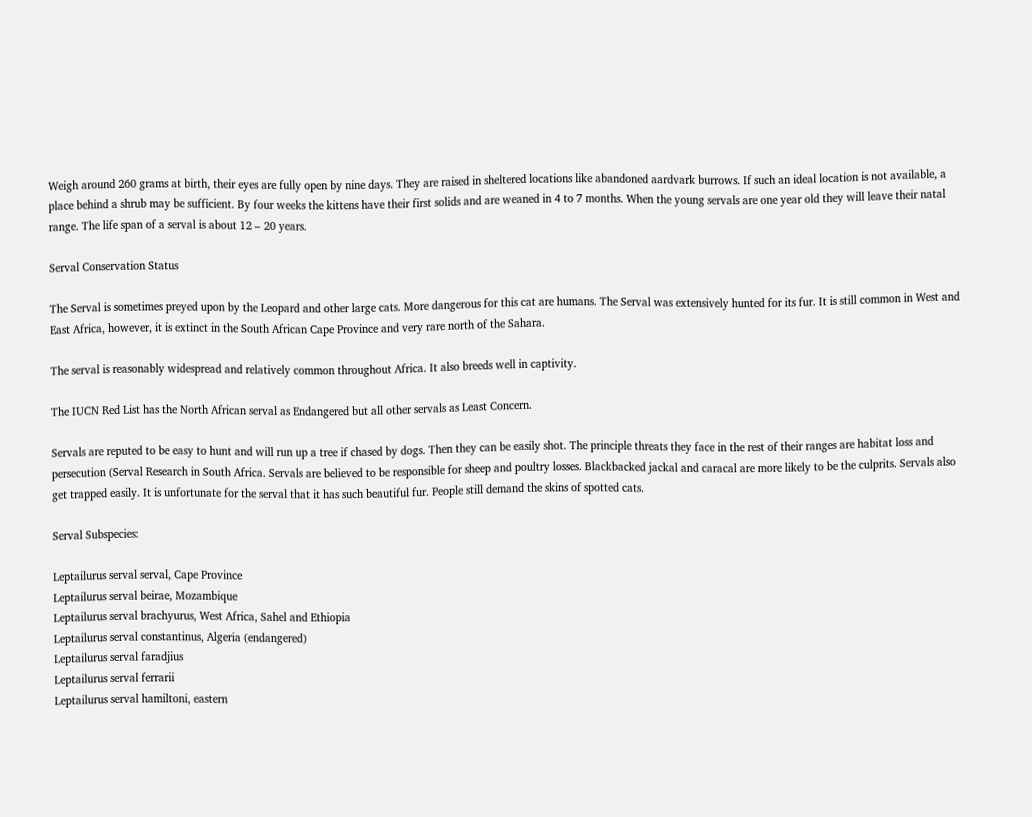Weigh around 260 grams at birth, their eyes are fully open by nine days. They are raised in sheltered locations like abandoned aardvark burrows. If such an ideal location is not available, a place behind a shrub may be sufficient. By four weeks the kittens have their first solids and are weaned in 4 to 7 months. When the young servals are one year old they will leave their natal range. The life span of a serval is about 12 – 20 years.

Serval Conservation Status

The Serval is sometimes preyed upon by the Leopard and other large cats. More dangerous for this cat are humans. The Serval was extensively hunted for its fur. It is still common in West and East Africa, however, it is extinct in the South African Cape Province and very rare north of the Sahara.

The serval is reasonably widespread and relatively common throughout Africa. It also breeds well in captivity.

The IUCN Red List has the North African serval as Endangered but all other servals as Least Concern.

Servals are reputed to be easy to hunt and will run up a tree if chased by dogs. Then they can be easily shot. The principle threats they face in the rest of their ranges are habitat loss and persecution (Serval Research in South Africa. Servals are believed to be responsible for sheep and poultry losses. Blackbacked jackal and caracal are more likely to be the culprits. Servals also get trapped easily. It is unfortunate for the serval that it has such beautiful fur. People still demand the skins of spotted cats.

Serval Subspecies:

Leptailurus serval serval, Cape Province
Leptailurus serval beirae, Mozambique
Leptailurus serval brachyurus, West Africa, Sahel and Ethiopia
Leptailurus serval constantinus, Algeria (endangered)
Leptailurus serval faradjius
Leptailurus serval ferrarii
Leptailurus serval hamiltoni, eastern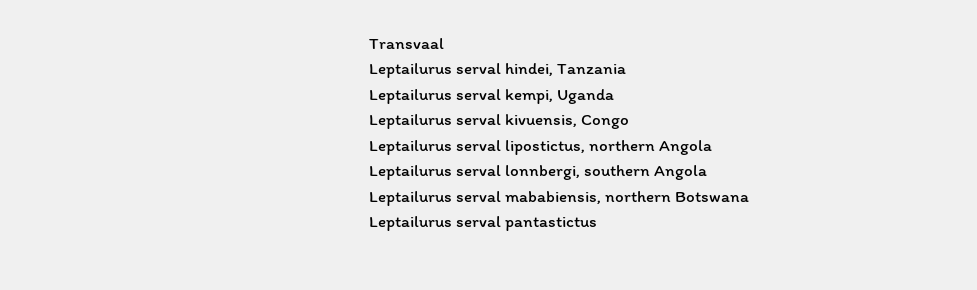Transvaal
Leptailurus serval hindei, Tanzania
Leptailurus serval kempi, Uganda
Leptailurus serval kivuensis, Congo
Leptailurus serval lipostictus, northern Angola
Leptailurus serval lonnbergi, southern Angola
Leptailurus serval mababiensis, northern Botswana
Leptailurus serval pantastictus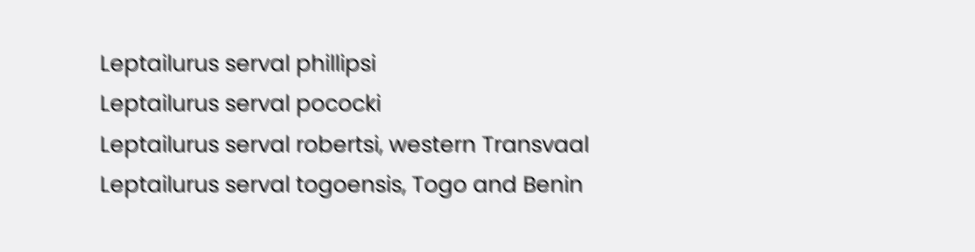Leptailurus serval phillipsi
Leptailurus serval pococki
Leptailurus serval robertsi, western Transvaal
Leptailurus serval togoensis, Togo and Benin